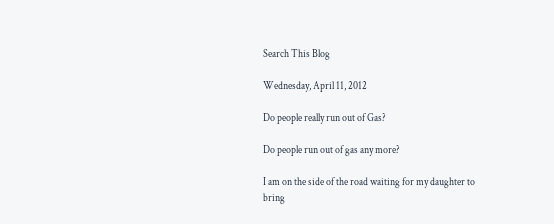Search This Blog

Wednesday, April 11, 2012

Do people really run out of Gas?

Do people run out of gas any more?

I am on the side of the road waiting for my daughter to bring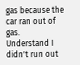gas because the car ran out of gas.
Understand I didn't run out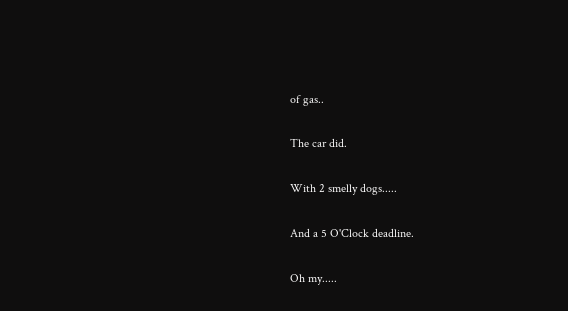of gas..

The car did.

With 2 smelly dogs.....

And a 5 O'Clock deadline.

Oh my.....